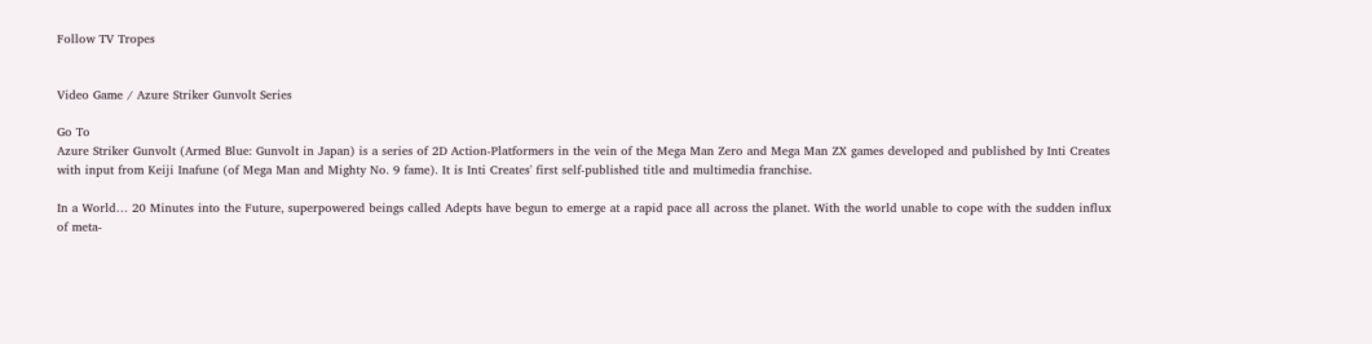Follow TV Tropes


Video Game / Azure Striker Gunvolt Series

Go To
Azure Striker Gunvolt (Armed Blue: Gunvolt in Japan) is a series of 2D Action-Platformers in the vein of the Mega Man Zero and Mega Man ZX games developed and published by Inti Creates with input from Keiji Inafune (of Mega Man and Mighty No. 9 fame). It is Inti Creates' first self-published title and multimedia franchise.

In a World… 20 Minutes into the Future, superpowered beings called Adepts have begun to emerge at a rapid pace all across the planet. With the world unable to cope with the sudden influx of meta-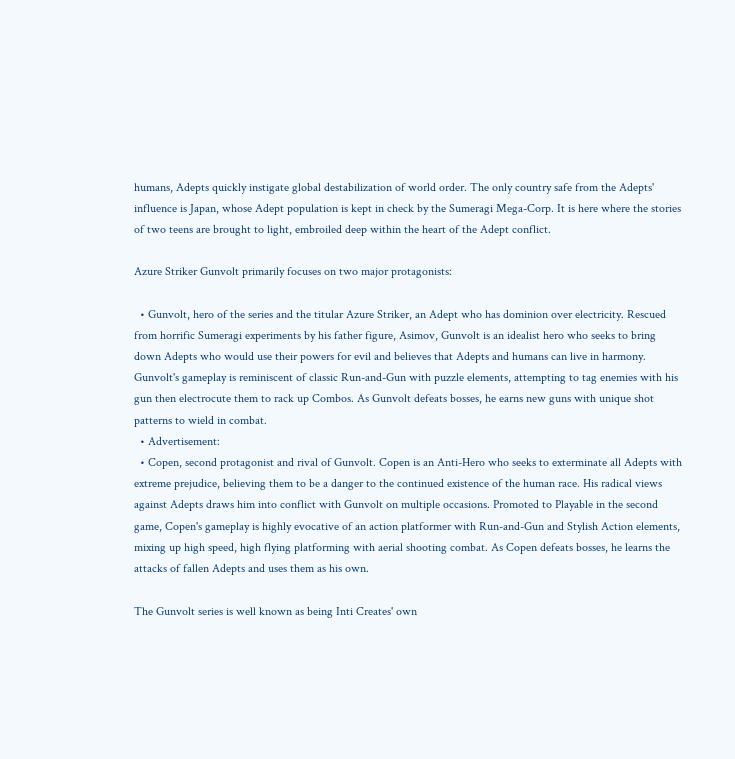humans, Adepts quickly instigate global destabilization of world order. The only country safe from the Adepts' influence is Japan, whose Adept population is kept in check by the Sumeragi Mega-Corp. It is here where the stories of two teens are brought to light, embroiled deep within the heart of the Adept conflict.

Azure Striker Gunvolt primarily focuses on two major protagonists:

  • Gunvolt, hero of the series and the titular Azure Striker, an Adept who has dominion over electricity. Rescued from horrific Sumeragi experiments by his father figure, Asimov, Gunvolt is an idealist hero who seeks to bring down Adepts who would use their powers for evil and believes that Adepts and humans can live in harmony. Gunvolt's gameplay is reminiscent of classic Run-and-Gun with puzzle elements, attempting to tag enemies with his gun then electrocute them to rack up Combos. As Gunvolt defeats bosses, he earns new guns with unique shot patterns to wield in combat.
  • Advertisement:
  • Copen, second protagonist and rival of Gunvolt. Copen is an Anti-Hero who seeks to exterminate all Adepts with extreme prejudice, believing them to be a danger to the continued existence of the human race. His radical views against Adepts draws him into conflict with Gunvolt on multiple occasions. Promoted to Playable in the second game, Copen's gameplay is highly evocative of an action platformer with Run-and-Gun and Stylish Action elements, mixing up high speed, high flying platforming with aerial shooting combat. As Copen defeats bosses, he learns the attacks of fallen Adepts and uses them as his own.

The Gunvolt series is well known as being Inti Creates' own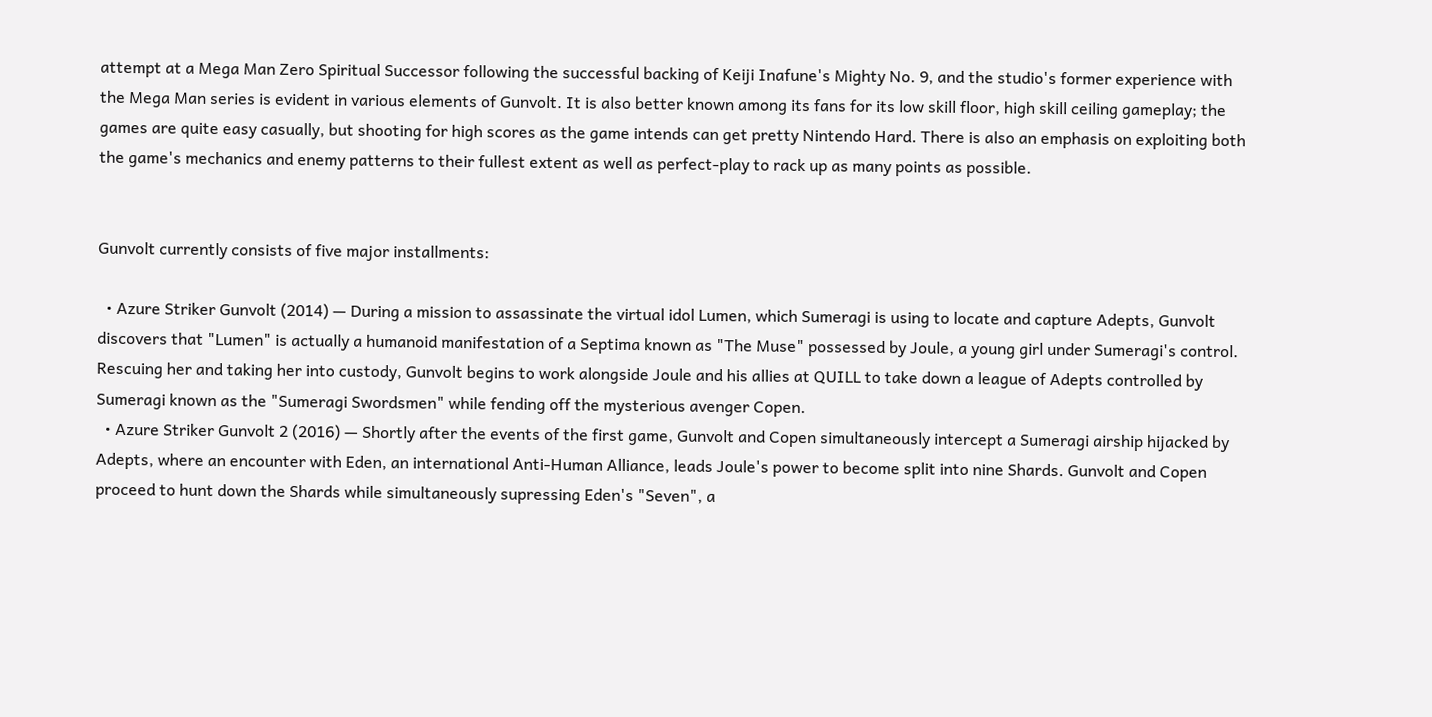attempt at a Mega Man Zero Spiritual Successor following the successful backing of Keiji Inafune's Mighty No. 9, and the studio's former experience with the Mega Man series is evident in various elements of Gunvolt. It is also better known among its fans for its low skill floor, high skill ceiling gameplay; the games are quite easy casually, but shooting for high scores as the game intends can get pretty Nintendo Hard. There is also an emphasis on exploiting both the game's mechanics and enemy patterns to their fullest extent as well as perfect-play to rack up as many points as possible.


Gunvolt currently consists of five major installments:

  • Azure Striker Gunvolt (2014) — During a mission to assassinate the virtual idol Lumen, which Sumeragi is using to locate and capture Adepts, Gunvolt discovers that "Lumen" is actually a humanoid manifestation of a Septima known as "The Muse" possessed by Joule, a young girl under Sumeragi's control. Rescuing her and taking her into custody, Gunvolt begins to work alongside Joule and his allies at QUILL to take down a league of Adepts controlled by Sumeragi known as the "Sumeragi Swordsmen" while fending off the mysterious avenger Copen.
  • Azure Striker Gunvolt 2 (2016) — Shortly after the events of the first game, Gunvolt and Copen simultaneously intercept a Sumeragi airship hijacked by Adepts, where an encounter with Eden, an international Anti-Human Alliance, leads Joule's power to become split into nine Shards. Gunvolt and Copen proceed to hunt down the Shards while simultaneously supressing Eden's "Seven", a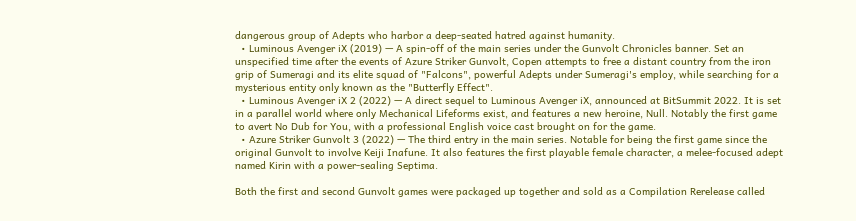dangerous group of Adepts who harbor a deep-seated hatred against humanity.
  • Luminous Avenger iX (2019) — A spin-off of the main series under the Gunvolt Chronicles banner. Set an unspecified time after the events of Azure Striker Gunvolt, Copen attempts to free a distant country from the iron grip of Sumeragi and its elite squad of "Falcons", powerful Adepts under Sumeragi's employ, while searching for a mysterious entity only known as the "Butterfly Effect".
  • Luminous Avenger iX 2 (2022) — A direct sequel to Luminous Avenger iX, announced at BitSummit 2022. It is set in a parallel world where only Mechanical Lifeforms exist, and features a new heroine, Null. Notably the first game to avert No Dub for You, with a professional English voice cast brought on for the game.
  • Azure Striker Gunvolt 3 (2022) — The third entry in the main series. Notable for being the first game since the original Gunvolt to involve Keiji Inafune. It also features the first playable female character, a melee-focused adept named Kirin with a power-sealing Septima.

Both the first and second Gunvolt games were packaged up together and sold as a Compilation Rerelease called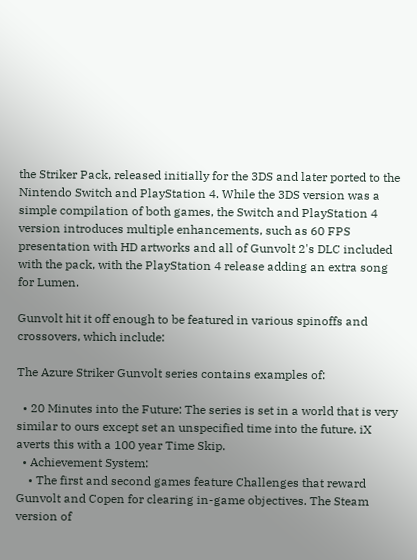the Striker Pack, released initially for the 3DS and later ported to the Nintendo Switch and PlayStation 4. While the 3DS version was a simple compilation of both games, the Switch and PlayStation 4 version introduces multiple enhancements, such as 60 FPS presentation with HD artworks and all of Gunvolt 2's DLC included with the pack, with the PlayStation 4 release adding an extra song for Lumen.

Gunvolt hit it off enough to be featured in various spinoffs and crossovers, which include:

The Azure Striker Gunvolt series contains examples of:

  • 20 Minutes into the Future: The series is set in a world that is very similar to ours except set an unspecified time into the future. iX averts this with a 100 year Time Skip.
  • Achievement System:
    • The first and second games feature Challenges that reward Gunvolt and Copen for clearing in-game objectives. The Steam version of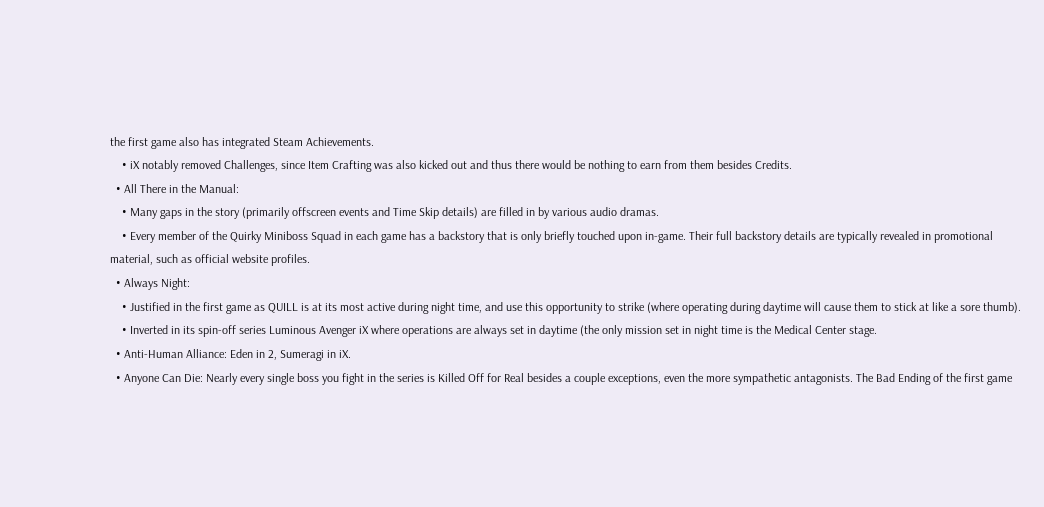the first game also has integrated Steam Achievements.
    • iX notably removed Challenges, since Item Crafting was also kicked out and thus there would be nothing to earn from them besides Credits.
  • All There in the Manual:
    • Many gaps in the story (primarily offscreen events and Time Skip details) are filled in by various audio dramas.
    • Every member of the Quirky Miniboss Squad in each game has a backstory that is only briefly touched upon in-game. Their full backstory details are typically revealed in promotional material, such as official website profiles.
  • Always Night:
    • Justified in the first game as QUILL is at its most active during night time, and use this opportunity to strike (where operating during daytime will cause them to stick at like a sore thumb).
    • Inverted in its spin-off series Luminous Avenger iX where operations are always set in daytime (the only mission set in night time is the Medical Center stage.
  • Anti-Human Alliance: Eden in 2, Sumeragi in iX.
  • Anyone Can Die: Nearly every single boss you fight in the series is Killed Off for Real besides a couple exceptions, even the more sympathetic antagonists. The Bad Ending of the first game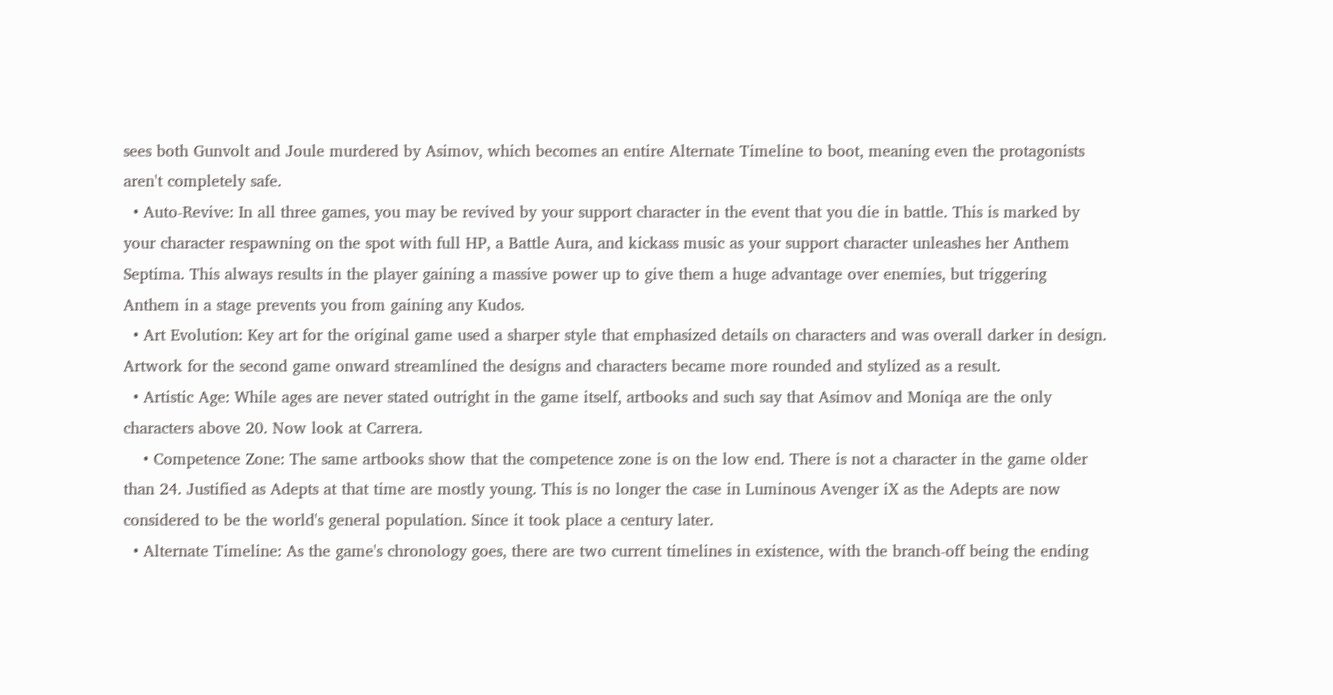sees both Gunvolt and Joule murdered by Asimov, which becomes an entire Alternate Timeline to boot, meaning even the protagonists aren't completely safe.
  • Auto-Revive: In all three games, you may be revived by your support character in the event that you die in battle. This is marked by your character respawning on the spot with full HP, a Battle Aura, and kickass music as your support character unleashes her Anthem Septima. This always results in the player gaining a massive power up to give them a huge advantage over enemies, but triggering Anthem in a stage prevents you from gaining any Kudos.
  • Art Evolution: Key art for the original game used a sharper style that emphasized details on characters and was overall darker in design. Artwork for the second game onward streamlined the designs and characters became more rounded and stylized as a result.
  • Artistic Age: While ages are never stated outright in the game itself, artbooks and such say that Asimov and Moniqa are the only characters above 20. Now look at Carrera.
    • Competence Zone: The same artbooks show that the competence zone is on the low end. There is not a character in the game older than 24. Justified as Adepts at that time are mostly young. This is no longer the case in Luminous Avenger iX as the Adepts are now considered to be the world's general population. Since it took place a century later.
  • Alternate Timeline: As the game's chronology goes, there are two current timelines in existence, with the branch-off being the ending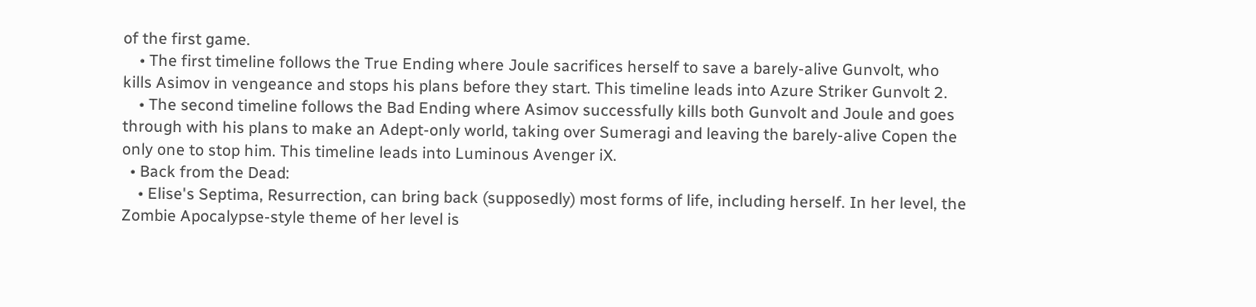of the first game.
    • The first timeline follows the True Ending where Joule sacrifices herself to save a barely-alive Gunvolt, who kills Asimov in vengeance and stops his plans before they start. This timeline leads into Azure Striker Gunvolt 2.
    • The second timeline follows the Bad Ending where Asimov successfully kills both Gunvolt and Joule and goes through with his plans to make an Adept-only world, taking over Sumeragi and leaving the barely-alive Copen the only one to stop him. This timeline leads into Luminous Avenger iX.
  • Back from the Dead:
    • Elise's Septima, Resurrection, can bring back (supposedly) most forms of life, including herself. In her level, the Zombie Apocalypse-style theme of her level is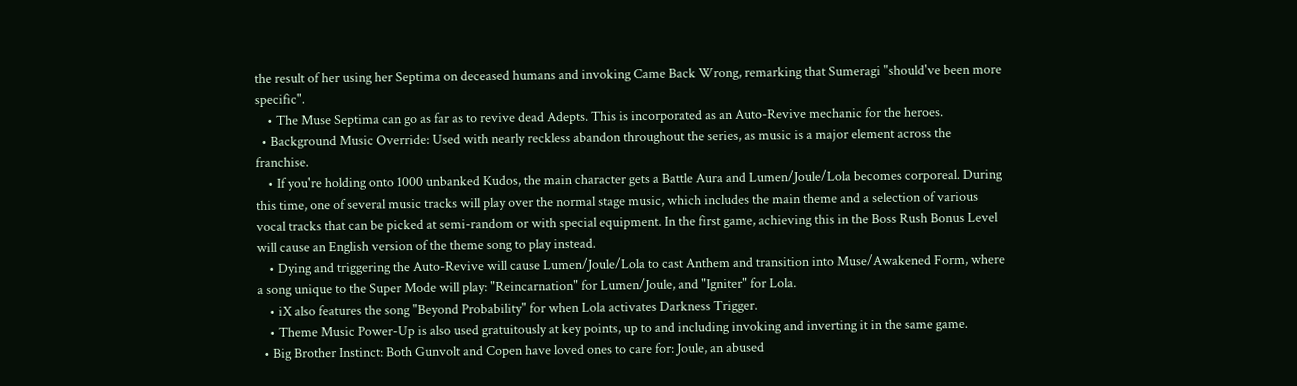the result of her using her Septima on deceased humans and invoking Came Back Wrong, remarking that Sumeragi "should've been more specific".
    • The Muse Septima can go as far as to revive dead Adepts. This is incorporated as an Auto-Revive mechanic for the heroes.
  • Background Music Override: Used with nearly reckless abandon throughout the series, as music is a major element across the franchise.
    • If you're holding onto 1000 unbanked Kudos, the main character gets a Battle Aura and Lumen/Joule/Lola becomes corporeal. During this time, one of several music tracks will play over the normal stage music, which includes the main theme and a selection of various vocal tracks that can be picked at semi-random or with special equipment. In the first game, achieving this in the Boss Rush Bonus Level will cause an English version of the theme song to play instead.
    • Dying and triggering the Auto-Revive will cause Lumen/Joule/Lola to cast Anthem and transition into Muse/Awakened Form, where a song unique to the Super Mode will play: "Reincarnation" for Lumen/Joule, and "Igniter" for Lola.
    • iX also features the song "Beyond Probability" for when Lola activates Darkness Trigger.
    • Theme Music Power-Up is also used gratuitously at key points, up to and including invoking and inverting it in the same game.
  • Big Brother Instinct: Both Gunvolt and Copen have loved ones to care for: Joule, an abused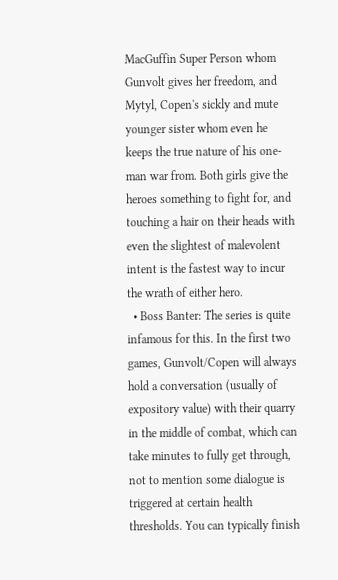MacGuffin Super Person whom Gunvolt gives her freedom, and Mytyl, Copen's sickly and mute younger sister whom even he keeps the true nature of his one-man war from. Both girls give the heroes something to fight for, and touching a hair on their heads with even the slightest of malevolent intent is the fastest way to incur the wrath of either hero.
  • Boss Banter: The series is quite infamous for this. In the first two games, Gunvolt/Copen will always hold a conversation (usually of expository value) with their quarry in the middle of combat, which can take minutes to fully get through, not to mention some dialogue is triggered at certain health thresholds. You can typically finish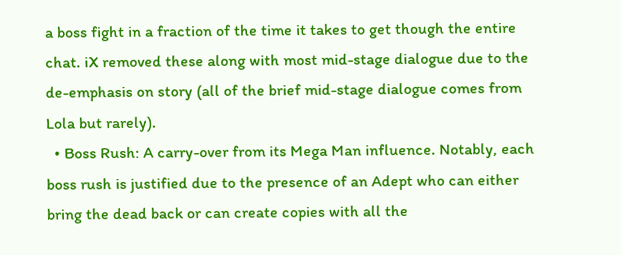a boss fight in a fraction of the time it takes to get though the entire chat. iX removed these along with most mid-stage dialogue due to the de-emphasis on story (all of the brief mid-stage dialogue comes from Lola but rarely).
  • Boss Rush: A carry-over from its Mega Man influence. Notably, each boss rush is justified due to the presence of an Adept who can either bring the dead back or can create copies with all the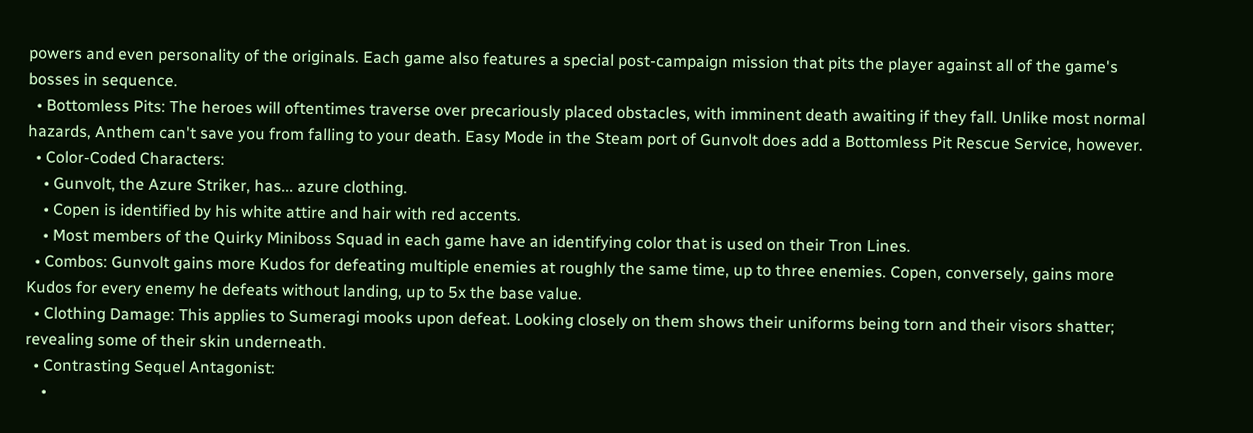powers and even personality of the originals. Each game also features a special post-campaign mission that pits the player against all of the game's bosses in sequence.
  • Bottomless Pits: The heroes will oftentimes traverse over precariously placed obstacles, with imminent death awaiting if they fall. Unlike most normal hazards, Anthem can't save you from falling to your death. Easy Mode in the Steam port of Gunvolt does add a Bottomless Pit Rescue Service, however.
  • Color-Coded Characters:
    • Gunvolt, the Azure Striker, has... azure clothing.
    • Copen is identified by his white attire and hair with red accents.
    • Most members of the Quirky Miniboss Squad in each game have an identifying color that is used on their Tron Lines.
  • Combos: Gunvolt gains more Kudos for defeating multiple enemies at roughly the same time, up to three enemies. Copen, conversely, gains more Kudos for every enemy he defeats without landing, up to 5x the base value.
  • Clothing Damage: This applies to Sumeragi mooks upon defeat. Looking closely on them shows their uniforms being torn and their visors shatter; revealing some of their skin underneath.
  • Contrasting Sequel Antagonist:
    •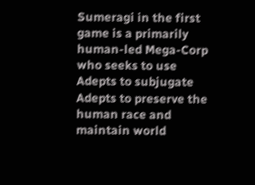Sumeragi in the first game is a primarily human-led Mega-Corp who seeks to use Adepts to subjugate Adepts to preserve the human race and maintain world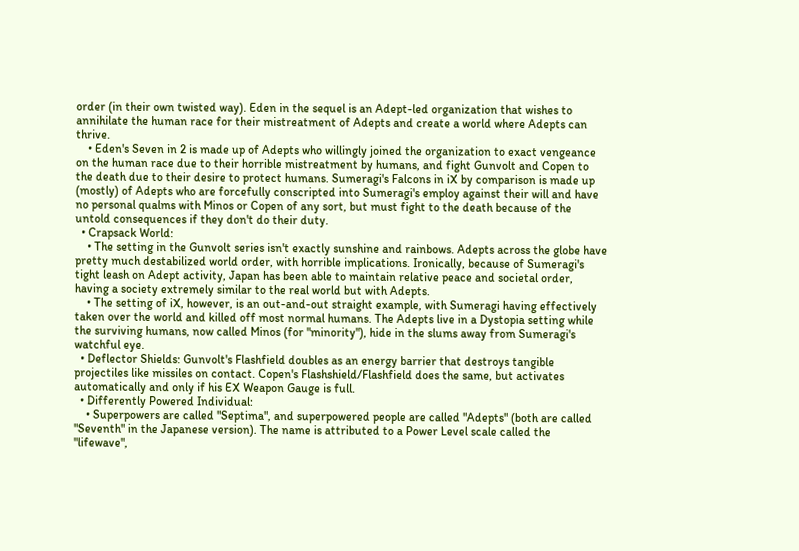order (in their own twisted way). Eden in the sequel is an Adept-led organization that wishes to annihilate the human race for their mistreatment of Adepts and create a world where Adepts can thrive.
    • Eden's Seven in 2 is made up of Adepts who willingly joined the organization to exact vengeance on the human race due to their horrible mistreatment by humans, and fight Gunvolt and Copen to the death due to their desire to protect humans. Sumeragi's Falcons in iX by comparison is made up (mostly) of Adepts who are forcefully conscripted into Sumeragi's employ against their will and have no personal qualms with Minos or Copen of any sort, but must fight to the death because of the untold consequences if they don't do their duty.
  • Crapsack World:
    • The setting in the Gunvolt series isn't exactly sunshine and rainbows. Adepts across the globe have pretty much destabilized world order, with horrible implications. Ironically, because of Sumeragi's tight leash on Adept activity, Japan has been able to maintain relative peace and societal order, having a society extremely similar to the real world but with Adepts.
    • The setting of iX, however, is an out-and-out straight example, with Sumeragi having effectively taken over the world and killed off most normal humans. The Adepts live in a Dystopia setting while the surviving humans, now called Minos (for "minority"), hide in the slums away from Sumeragi's watchful eye.
  • Deflector Shields: Gunvolt's Flashfield doubles as an energy barrier that destroys tangible projectiles like missiles on contact. Copen's Flashshield/Flashfield does the same, but activates automatically and only if his EX Weapon Gauge is full.
  • Differently Powered Individual:
    • Superpowers are called "Septima", and superpowered people are called "Adepts" (both are called "Seventh" in the Japanese version). The name is attributed to a Power Level scale called the "lifewave",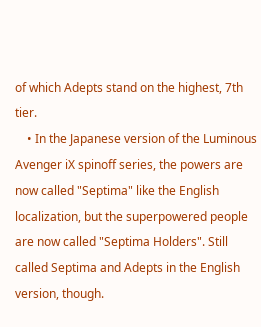of which Adepts stand on the highest, 7th tier.
    • In the Japanese version of the Luminous Avenger iX spinoff series, the powers are now called "Septima" like the English localization, but the superpowered people are now called "Septima Holders". Still called Septima and Adepts in the English version, though.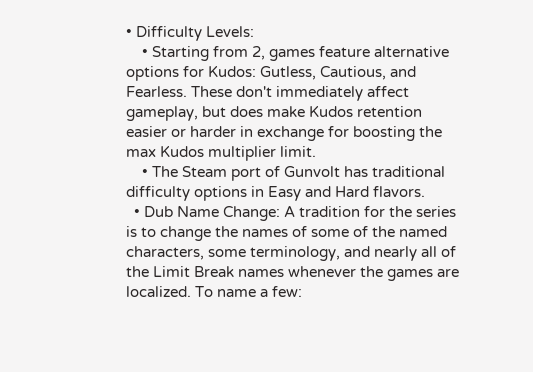• Difficulty Levels:
    • Starting from 2, games feature alternative options for Kudos: Gutless, Cautious, and Fearless. These don't immediately affect gameplay, but does make Kudos retention easier or harder in exchange for boosting the max Kudos multiplier limit.
    • The Steam port of Gunvolt has traditional difficulty options in Easy and Hard flavors.
  • Dub Name Change: A tradition for the series is to change the names of some of the named characters, some terminology, and nearly all of the Limit Break names whenever the games are localized. To name a few: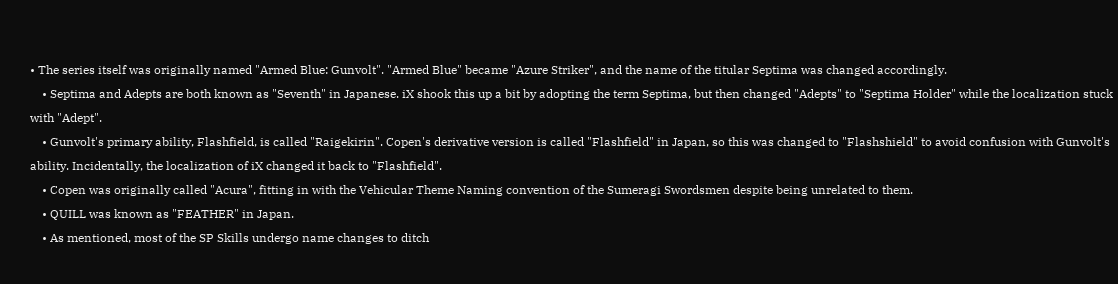• The series itself was originally named "Armed Blue: Gunvolt". "Armed Blue" became "Azure Striker", and the name of the titular Septima was changed accordingly.
    • Septima and Adepts are both known as "Seventh" in Japanese. iX shook this up a bit by adopting the term Septima, but then changed "Adepts" to "Septima Holder" while the localization stuck with "Adept".
    • Gunvolt's primary ability, Flashfield, is called "Raigekirin". Copen's derivative version is called "Flashfield" in Japan, so this was changed to "Flashshield" to avoid confusion with Gunvolt's ability. Incidentally, the localization of iX changed it back to "Flashfield".
    • Copen was originally called "Acura", fitting in with the Vehicular Theme Naming convention of the Sumeragi Swordsmen despite being unrelated to them.
    • QUILL was known as "FEATHER" in Japan.
    • As mentioned, most of the SP Skills undergo name changes to ditch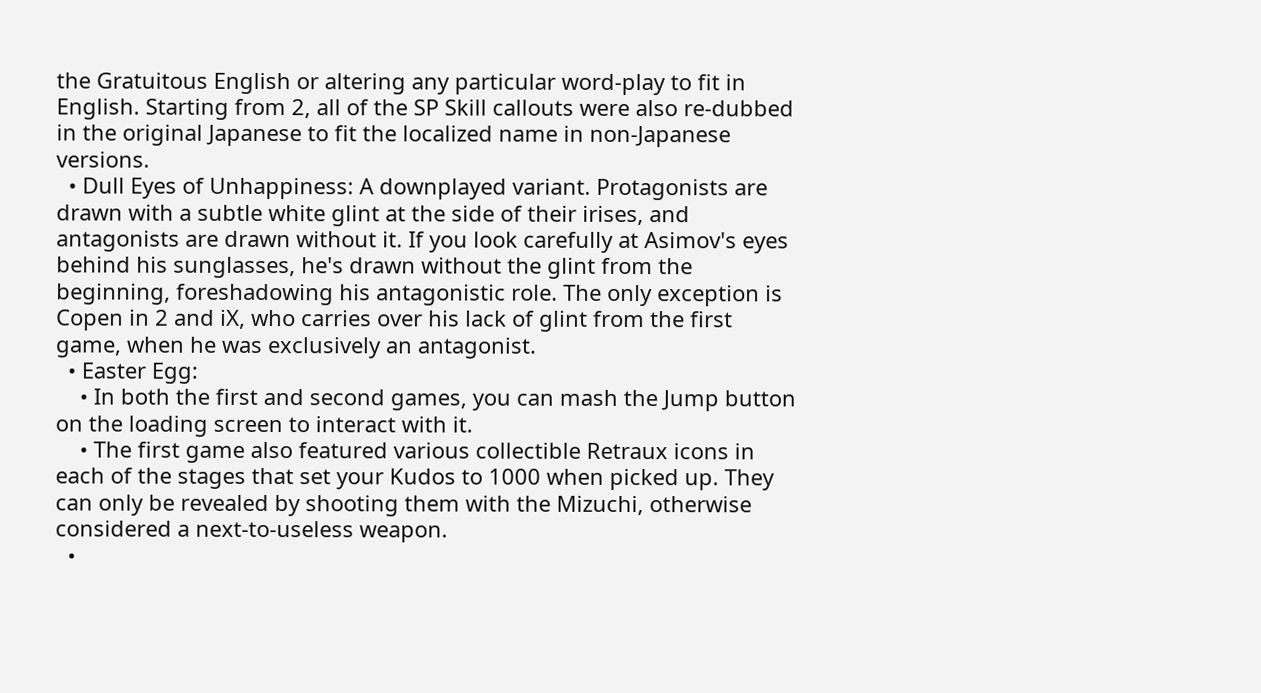the Gratuitous English or altering any particular word-play to fit in English. Starting from 2, all of the SP Skill callouts were also re-dubbed in the original Japanese to fit the localized name in non-Japanese versions.
  • Dull Eyes of Unhappiness: A downplayed variant. Protagonists are drawn with a subtle white glint at the side of their irises, and antagonists are drawn without it. If you look carefully at Asimov's eyes behind his sunglasses, he's drawn without the glint from the beginning, foreshadowing his antagonistic role. The only exception is Copen in 2 and iX, who carries over his lack of glint from the first game, when he was exclusively an antagonist.
  • Easter Egg:
    • In both the first and second games, you can mash the Jump button on the loading screen to interact with it.
    • The first game also featured various collectible Retraux icons in each of the stages that set your Kudos to 1000 when picked up. They can only be revealed by shooting them with the Mizuchi, otherwise considered a next-to-useless weapon.
  •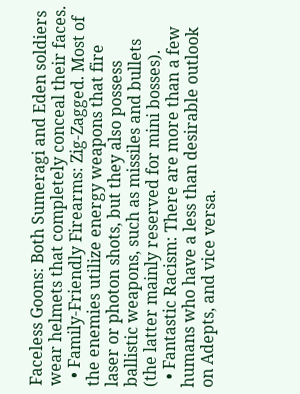Faceless Goons: Both Sumeragi and Eden soldiers wear helmets that completely conceal their faces.
  • Family-Friendly Firearms: Zig-Zagged. Most of the enemies utilize energy weapons that fire laser or photon shots, but they also possess ballistic weapons, such as missiles and bullets (the latter mainly reserved for mini bosses).
  • Fantastic Racism: There are more than a few humans who have a less than desirable outlook on Adepts, and vice versa.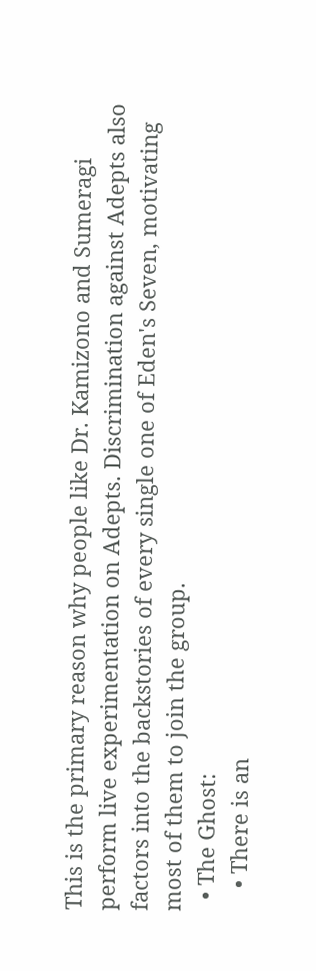This is the primary reason why people like Dr. Kamizono and Sumeragi perform live experimentation on Adepts. Discrimination against Adepts also factors into the backstories of every single one of Eden's Seven, motivating most of them to join the group.
  • The Ghost:
    • There is an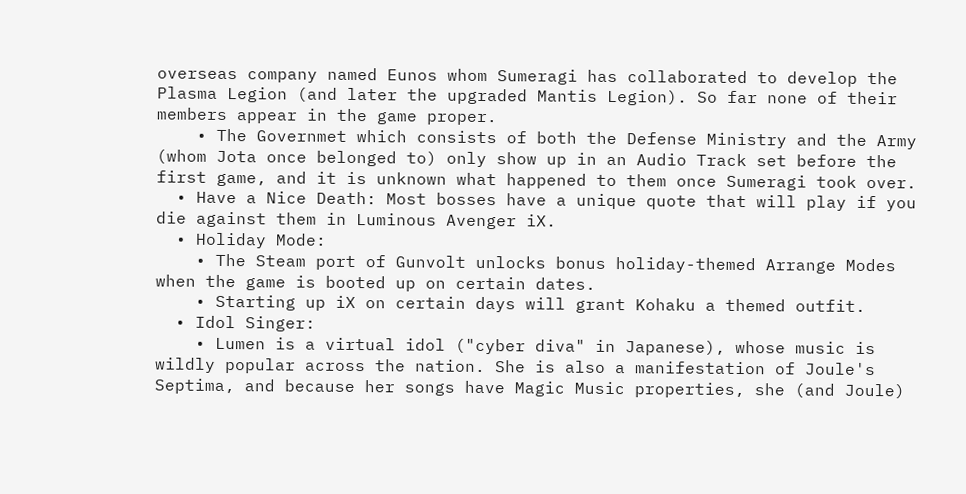overseas company named Eunos whom Sumeragi has collaborated to develop the Plasma Legion (and later the upgraded Mantis Legion). So far none of their members appear in the game proper.
    • The Governmet which consists of both the Defense Ministry and the Army (whom Jota once belonged to) only show up in an Audio Track set before the first game, and it is unknown what happened to them once Sumeragi took over.
  • Have a Nice Death: Most bosses have a unique quote that will play if you die against them in Luminous Avenger iX.
  • Holiday Mode:
    • The Steam port of Gunvolt unlocks bonus holiday-themed Arrange Modes when the game is booted up on certain dates.
    • Starting up iX on certain days will grant Kohaku a themed outfit.
  • Idol Singer:
    • Lumen is a virtual idol ("cyber diva" in Japanese), whose music is wildly popular across the nation. She is also a manifestation of Joule's Septima, and because her songs have Magic Music properties, she (and Joule)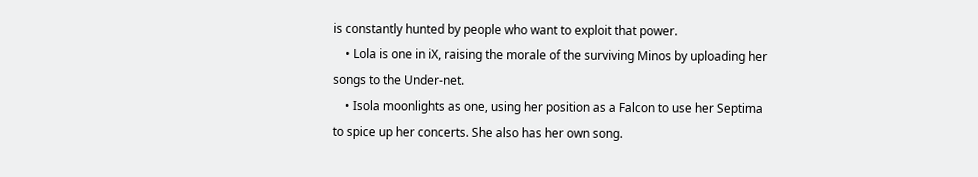is constantly hunted by people who want to exploit that power.
    • Lola is one in iX, raising the morale of the surviving Minos by uploading her songs to the Under-net.
    • Isola moonlights as one, using her position as a Falcon to use her Septima to spice up her concerts. She also has her own song.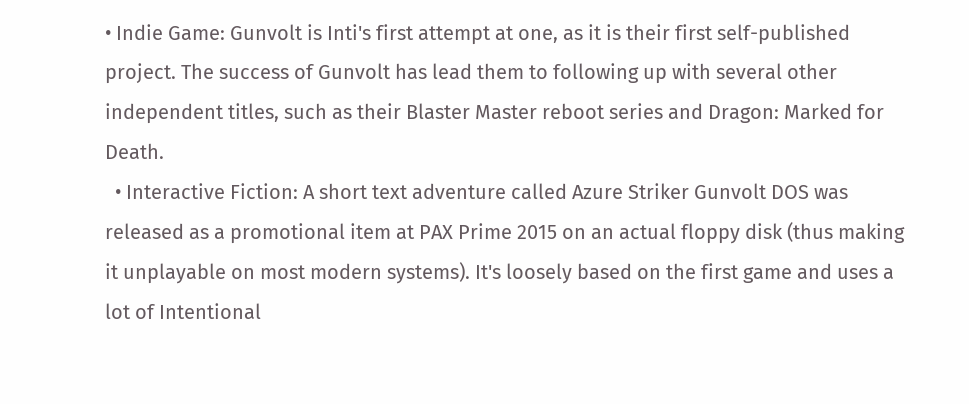• Indie Game: Gunvolt is Inti's first attempt at one, as it is their first self-published project. The success of Gunvolt has lead them to following up with several other independent titles, such as their Blaster Master reboot series and Dragon: Marked for Death.
  • Interactive Fiction: A short text adventure called Azure Striker Gunvolt DOS was released as a promotional item at PAX Prime 2015 on an actual floppy disk (thus making it unplayable on most modern systems). It's loosely based on the first game and uses a lot of Intentional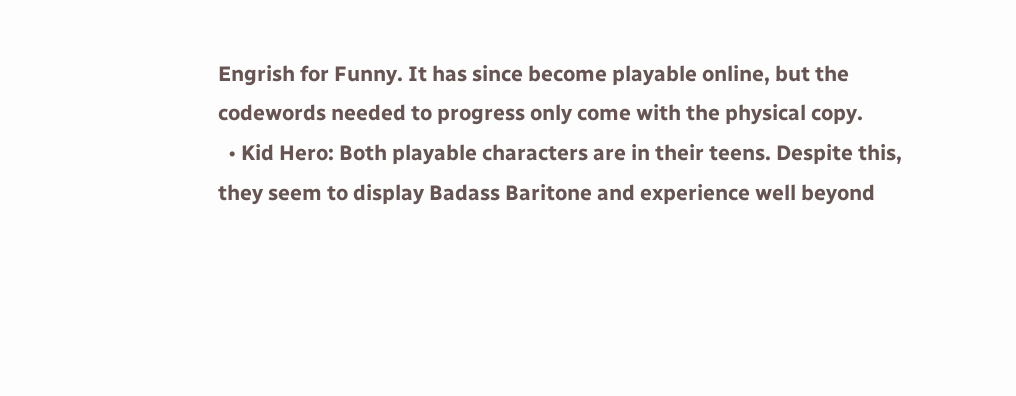Engrish for Funny. It has since become playable online, but the codewords needed to progress only come with the physical copy.
  • Kid Hero: Both playable characters are in their teens. Despite this, they seem to display Badass Baritone and experience well beyond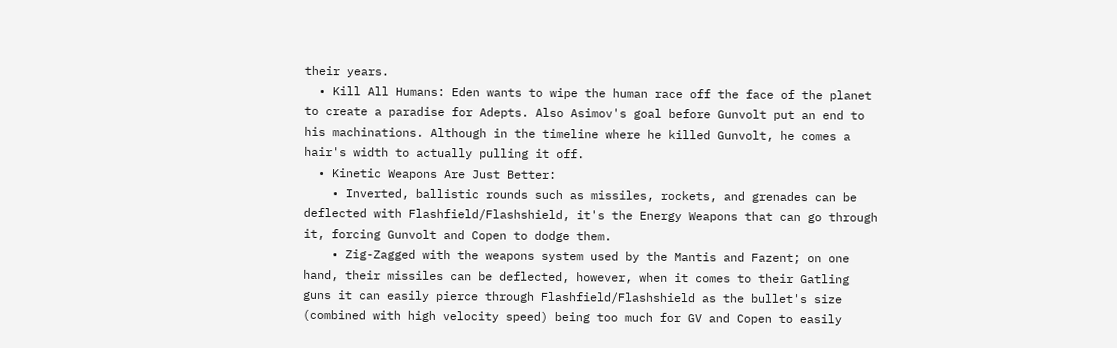their years.
  • Kill All Humans: Eden wants to wipe the human race off the face of the planet to create a paradise for Adepts. Also Asimov's goal before Gunvolt put an end to his machinations. Although in the timeline where he killed Gunvolt, he comes a hair's width to actually pulling it off.
  • Kinetic Weapons Are Just Better:
    • Inverted, ballistic rounds such as missiles, rockets, and grenades can be deflected with Flashfield/Flashshield, it's the Energy Weapons that can go through it, forcing Gunvolt and Copen to dodge them.
    • Zig-Zagged with the weapons system used by the Mantis and Fazent; on one hand, their missiles can be deflected, however, when it comes to their Gatling guns it can easily pierce through Flashfield/Flashshield as the bullet's size (combined with high velocity speed) being too much for GV and Copen to easily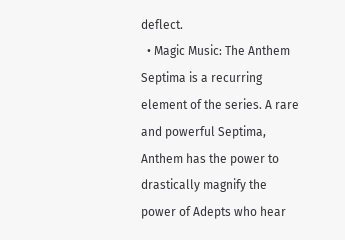deflect.
  • Magic Music: The Anthem Septima is a recurring element of the series. A rare and powerful Septima, Anthem has the power to drastically magnify the power of Adepts who hear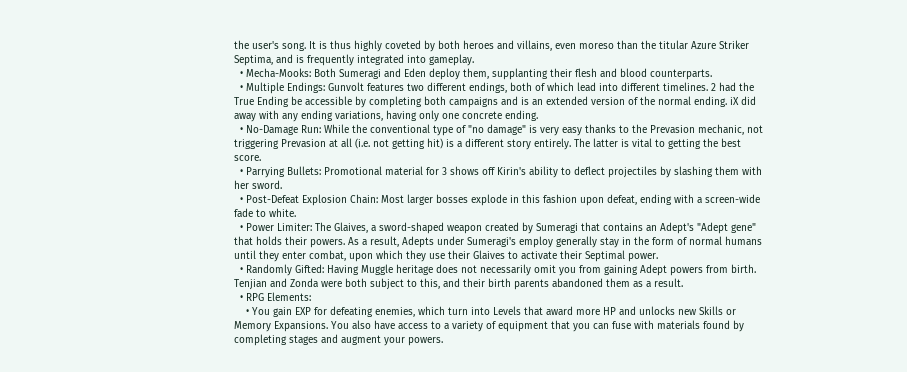the user's song. It is thus highly coveted by both heroes and villains, even moreso than the titular Azure Striker Septima, and is frequently integrated into gameplay.
  • Mecha-Mooks: Both Sumeragi and Eden deploy them, supplanting their flesh and blood counterparts.
  • Multiple Endings: Gunvolt features two different endings, both of which lead into different timelines. 2 had the True Ending be accessible by completing both campaigns and is an extended version of the normal ending. iX did away with any ending variations, having only one concrete ending.
  • No-Damage Run: While the conventional type of "no damage" is very easy thanks to the Prevasion mechanic, not triggering Prevasion at all (i.e. not getting hit) is a different story entirely. The latter is vital to getting the best score.
  • Parrying Bullets: Promotional material for 3 shows off Kirin's ability to deflect projectiles by slashing them with her sword.
  • Post-Defeat Explosion Chain: Most larger bosses explode in this fashion upon defeat, ending with a screen-wide fade to white.
  • Power Limiter: The Glaives, a sword-shaped weapon created by Sumeragi that contains an Adept's "Adept gene" that holds their powers. As a result, Adepts under Sumeragi's employ generally stay in the form of normal humans until they enter combat, upon which they use their Glaives to activate their Septimal power.
  • Randomly Gifted: Having Muggle heritage does not necessarily omit you from gaining Adept powers from birth. Tenjian and Zonda were both subject to this, and their birth parents abandoned them as a result.
  • RPG Elements:
    • You gain EXP for defeating enemies, which turn into Levels that award more HP and unlocks new Skills or Memory Expansions. You also have access to a variety of equipment that you can fuse with materials found by completing stages and augment your powers.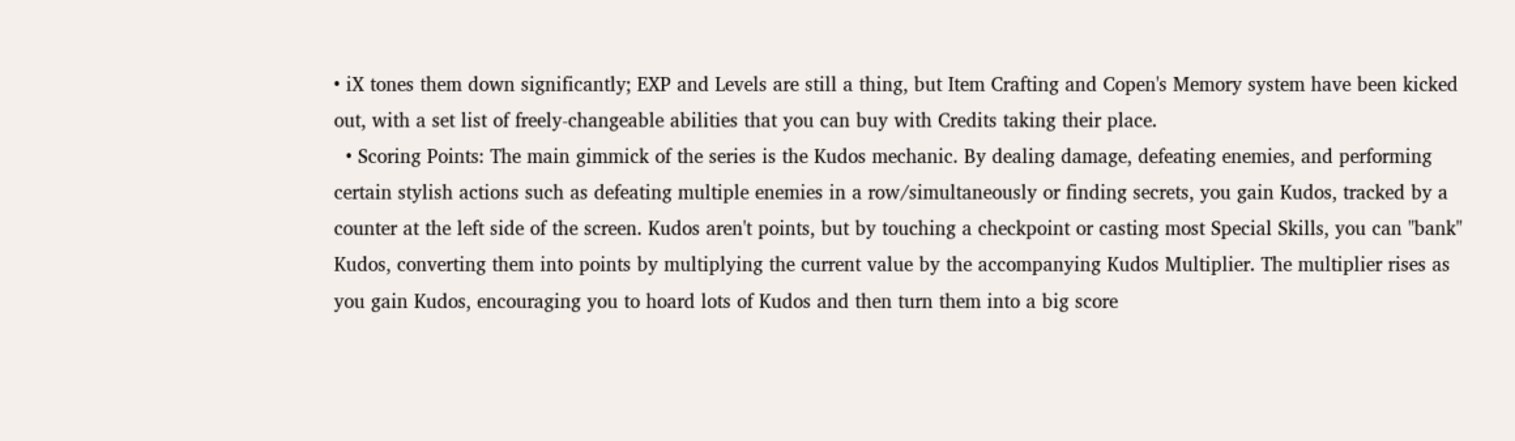• iX tones them down significantly; EXP and Levels are still a thing, but Item Crafting and Copen's Memory system have been kicked out, with a set list of freely-changeable abilities that you can buy with Credits taking their place.
  • Scoring Points: The main gimmick of the series is the Kudos mechanic. By dealing damage, defeating enemies, and performing certain stylish actions such as defeating multiple enemies in a row/simultaneously or finding secrets, you gain Kudos, tracked by a counter at the left side of the screen. Kudos aren't points, but by touching a checkpoint or casting most Special Skills, you can "bank" Kudos, converting them into points by multiplying the current value by the accompanying Kudos Multiplier. The multiplier rises as you gain Kudos, encouraging you to hoard lots of Kudos and then turn them into a big score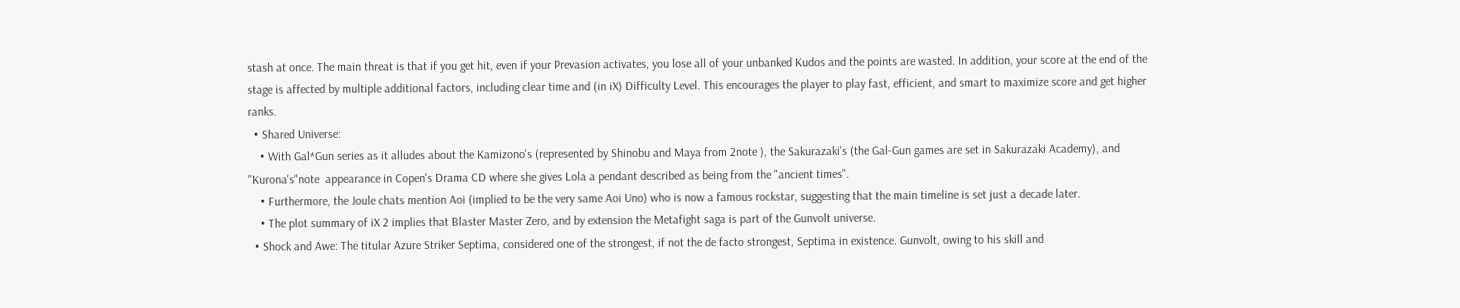stash at once. The main threat is that if you get hit, even if your Prevasion activates, you lose all of your unbanked Kudos and the points are wasted. In addition, your score at the end of the stage is affected by multiple additional factors, including clear time and (in iX) Difficulty Level. This encourages the player to play fast, efficient, and smart to maximize score and get higher ranks.
  • Shared Universe:
    • With Gal*Gun series as it alludes about the Kamizono's (represented by Shinobu and Maya from 2note ), the Sakurazaki's (the Gal-Gun games are set in Sakurazaki Academy), and "Kurona's"note  appearance in Copen's Drama CD where she gives Lola a pendant described as being from the "ancient times".
    • Furthermore, the Joule chats mention Aoi (implied to be the very same Aoi Uno) who is now a famous rockstar, suggesting that the main timeline is set just a decade later.
    • The plot summary of iX 2 implies that Blaster Master Zero, and by extension the Metafight saga is part of the Gunvolt universe.
  • Shock and Awe: The titular Azure Striker Septima, considered one of the strongest, if not the de facto strongest, Septima in existence. Gunvolt, owing to his skill and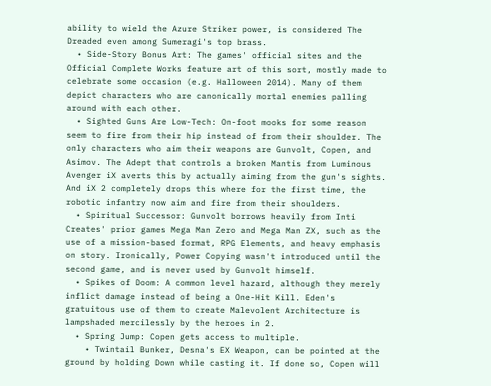ability to wield the Azure Striker power, is considered The Dreaded even among Sumeragi's top brass.
  • Side-Story Bonus Art: The games' official sites and the Official Complete Works feature art of this sort, mostly made to celebrate some occasion (e.g. Halloween 2014). Many of them depict characters who are canonically mortal enemies palling around with each other.
  • Sighted Guns Are Low-Tech: On-foot mooks for some reason seem to fire from their hip instead of from their shoulder. The only characters who aim their weapons are Gunvolt, Copen, and Asimov. The Adept that controls a broken Mantis from Luminous Avenger iX averts this by actually aiming from the gun's sights. And iX 2 completely drops this where for the first time, the robotic infantry now aim and fire from their shoulders.
  • Spiritual Successor: Gunvolt borrows heavily from Inti Creates' prior games Mega Man Zero and Mega Man ZX, such as the use of a mission-based format, RPG Elements, and heavy emphasis on story. Ironically, Power Copying wasn't introduced until the second game, and is never used by Gunvolt himself.
  • Spikes of Doom: A common level hazard, although they merely inflict damage instead of being a One-Hit Kill. Eden's gratuitous use of them to create Malevolent Architecture is lampshaded mercilessly by the heroes in 2.
  • Spring Jump: Copen gets access to multiple.
    • Twintail Bunker, Desna's EX Weapon, can be pointed at the ground by holding Down while casting it. If done so, Copen will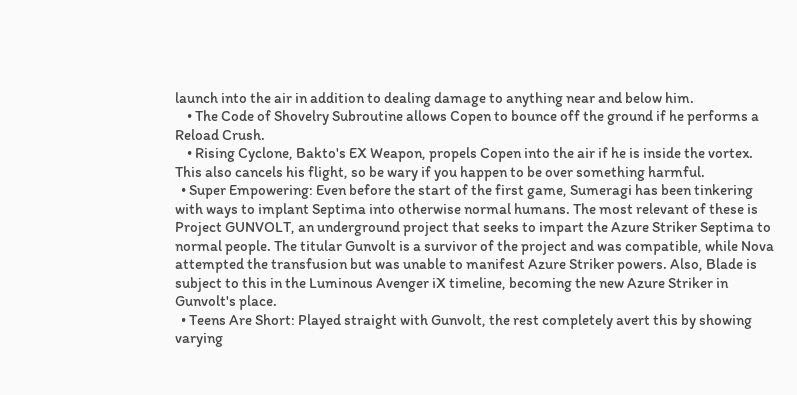launch into the air in addition to dealing damage to anything near and below him.
    • The Code of Shovelry Subroutine allows Copen to bounce off the ground if he performs a Reload Crush.
    • Rising Cyclone, Bakto's EX Weapon, propels Copen into the air if he is inside the vortex. This also cancels his flight, so be wary if you happen to be over something harmful.
  • Super Empowering: Even before the start of the first game, Sumeragi has been tinkering with ways to implant Septima into otherwise normal humans. The most relevant of these is Project GUNVOLT, an underground project that seeks to impart the Azure Striker Septima to normal people. The titular Gunvolt is a survivor of the project and was compatible, while Nova attempted the transfusion but was unable to manifest Azure Striker powers. Also, Blade is subject to this in the Luminous Avenger iX timeline, becoming the new Azure Striker in Gunvolt's place.
  • Teens Are Short: Played straight with Gunvolt, the rest completely avert this by showing varying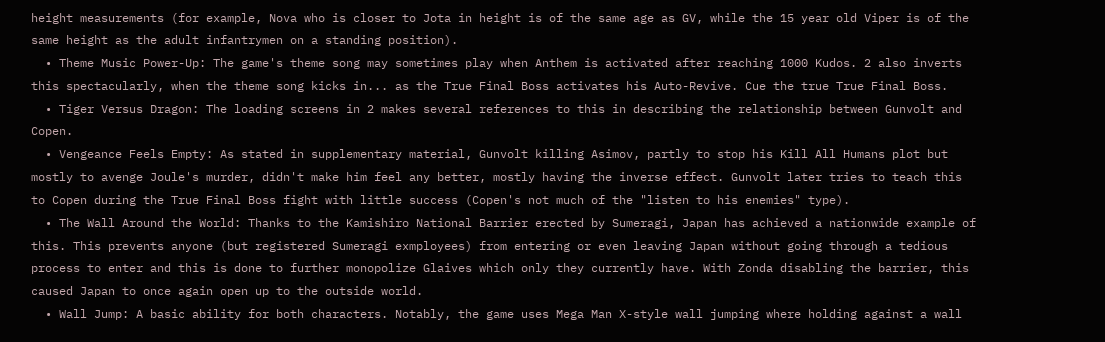height measurements (for example, Nova who is closer to Jota in height is of the same age as GV, while the 15 year old Viper is of the same height as the adult infantrymen on a standing position).
  • Theme Music Power-Up: The game's theme song may sometimes play when Anthem is activated after reaching 1000 Kudos. 2 also inverts this spectacularly, when the theme song kicks in... as the True Final Boss activates his Auto-Revive. Cue the true True Final Boss.
  • Tiger Versus Dragon: The loading screens in 2 makes several references to this in describing the relationship between Gunvolt and Copen.
  • Vengeance Feels Empty: As stated in supplementary material, Gunvolt killing Asimov, partly to stop his Kill All Humans plot but mostly to avenge Joule's murder, didn't make him feel any better, mostly having the inverse effect. Gunvolt later tries to teach this to Copen during the True Final Boss fight with little success (Copen's not much of the "listen to his enemies" type).
  • The Wall Around the World: Thanks to the Kamishiro National Barrier erected by Sumeragi, Japan has achieved a nationwide example of this. This prevents anyone (but registered Sumeragi exmployees) from entering or even leaving Japan without going through a tedious process to enter and this is done to further monopolize Glaives which only they currently have. With Zonda disabling the barrier, this caused Japan to once again open up to the outside world.
  • Wall Jump: A basic ability for both characters. Notably, the game uses Mega Man X-style wall jumping where holding against a wall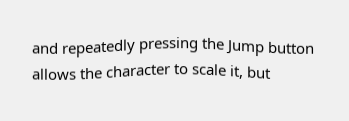and repeatedly pressing the Jump button allows the character to scale it, but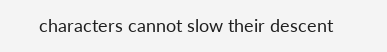characters cannot slow their descent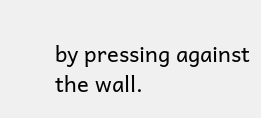by pressing against the wall.